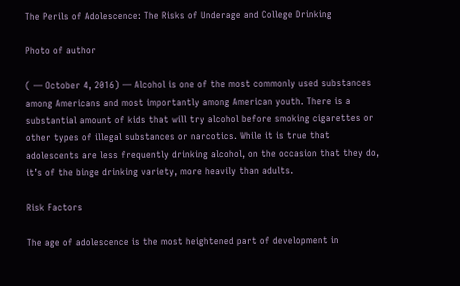The Perils of Adolescence: The Risks of Underage and College Drinking

Photo of author

( — October 4, 2016) — Alcohol is one of the most commonly used substances among Americans and most importantly among American youth. There is a substantial amount of kids that will try alcohol before smoking cigarettes or other types of illegal substances or narcotics. While it is true that adolescents are less frequently drinking alcohol, on the occasion that they do, it’s of the binge drinking variety, more heavily than adults.

Risk Factors

The age of adolescence is the most heightened part of development in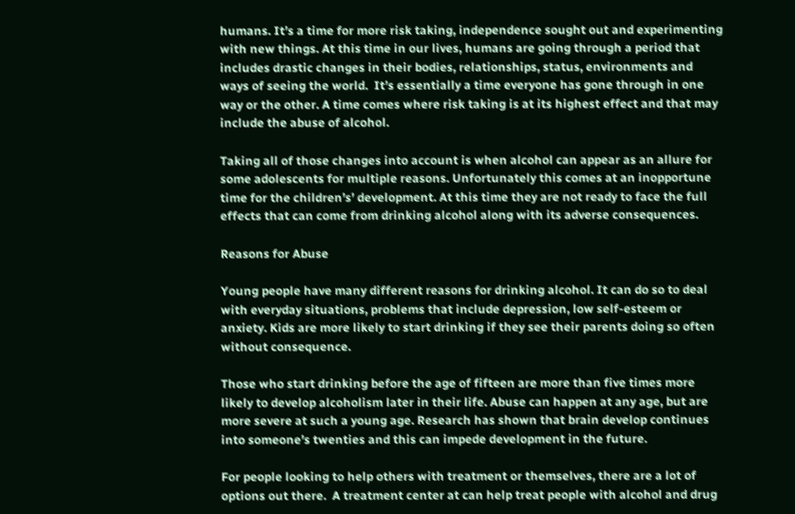humans. It’s a time for more risk taking, independence sought out and experimenting with new things. At this time in our lives, humans are going through a period that includes drastic changes in their bodies, relationships, status, environments and ways of seeing the world.  It’s essentially a time everyone has gone through in one way or the other. A time comes where risk taking is at its highest effect and that may include the abuse of alcohol.

Taking all of those changes into account is when alcohol can appear as an allure for some adolescents for multiple reasons. Unfortunately this comes at an inopportune time for the children’s’ development. At this time they are not ready to face the full effects that can come from drinking alcohol along with its adverse consequences.

Reasons for Abuse

Young people have many different reasons for drinking alcohol. It can do so to deal with everyday situations, problems that include depression, low self-esteem or anxiety. Kids are more likely to start drinking if they see their parents doing so often without consequence.

Those who start drinking before the age of fifteen are more than five times more likely to develop alcoholism later in their life. Abuse can happen at any age, but are more severe at such a young age. Research has shown that brain develop continues into someone’s twenties and this can impede development in the future.

For people looking to help others with treatment or themselves, there are a lot of options out there.  A treatment center at can help treat people with alcohol and drug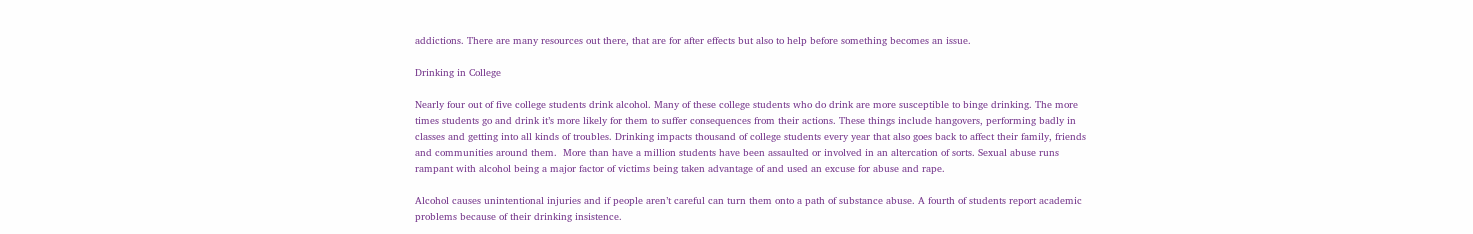addictions. There are many resources out there, that are for after effects but also to help before something becomes an issue.

Drinking in College

Nearly four out of five college students drink alcohol. Many of these college students who do drink are more susceptible to binge drinking. The more times students go and drink it’s more likely for them to suffer consequences from their actions. These things include hangovers, performing badly in classes and getting into all kinds of troubles. Drinking impacts thousand of college students every year that also goes back to affect their family, friends and communities around them.  More than have a million students have been assaulted or involved in an altercation of sorts. Sexual abuse runs rampant with alcohol being a major factor of victims being taken advantage of and used an excuse for abuse and rape.

Alcohol causes unintentional injuries and if people aren’t careful can turn them onto a path of substance abuse. A fourth of students report academic problems because of their drinking insistence.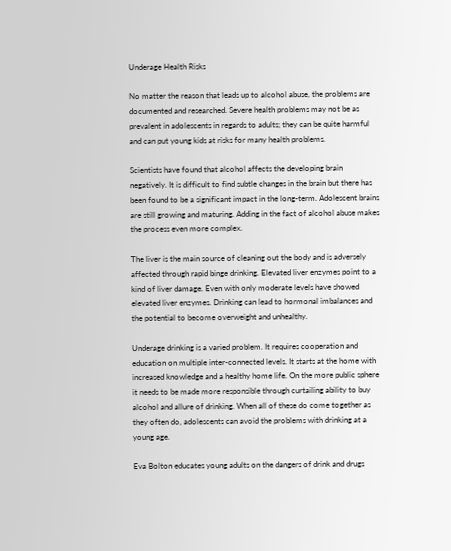Underage Health Risks

No matter the reason that leads up to alcohol abuse, the problems are documented and researched. Severe health problems may not be as prevalent in adolescents in regards to adults; they can be quite harmful and can put young kids at risks for many health problems.

Scientists have found that alcohol affects the developing brain negatively. It is difficult to find subtle changes in the brain but there has been found to be a significant impact in the long-term. Adolescent brains are still growing and maturing. Adding in the fact of alcohol abuse makes the process even more complex.

The liver is the main source of cleaning out the body and is adversely affected through rapid binge drinking. Elevated liver enzymes point to a kind of liver damage. Even with only moderate levels have showed elevated liver enzymes. Drinking can lead to hormonal imbalances and the potential to become overweight and unhealthy.

Underage drinking is a varied problem. It requires cooperation and education on multiple inter-connected levels. It starts at the home with increased knowledge and a healthy home life. On the more public sphere it needs to be made more responsible through curtailing ability to buy alcohol and allure of drinking. When all of these do come together as they often do, adolescents can avoid the problems with drinking at a young age.

Eva Bolton educates young adults on the dangers of drink and drugs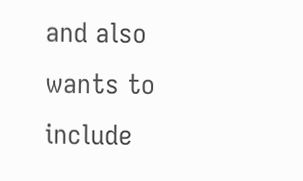and also wants to include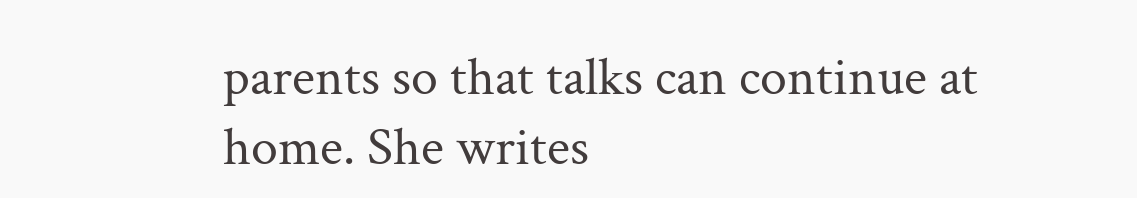parents so that talks can continue at home. She writes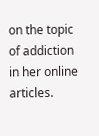on the topic of addiction in her online articles.